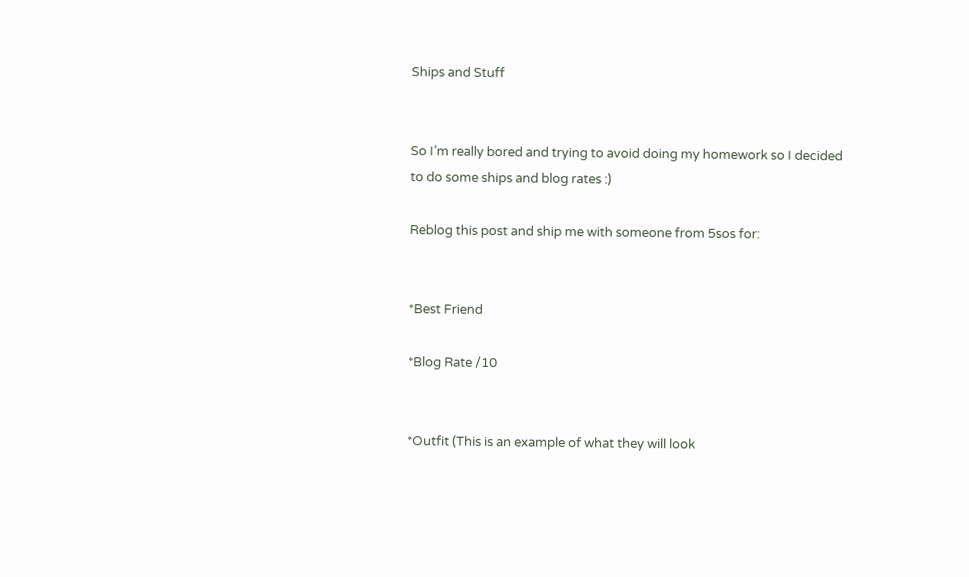Ships and Stuff


So I’m really bored and trying to avoid doing my homework so I decided to do some ships and blog rates :)

Reblog this post and ship me with someone from 5sos for:


*Best Friend

*Blog Rate /10


*Outfit (This is an example of what they will look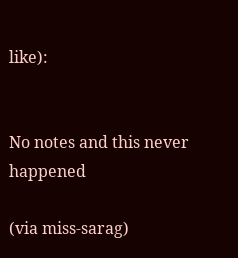like):


No notes and this never happened

(via miss-sarag)